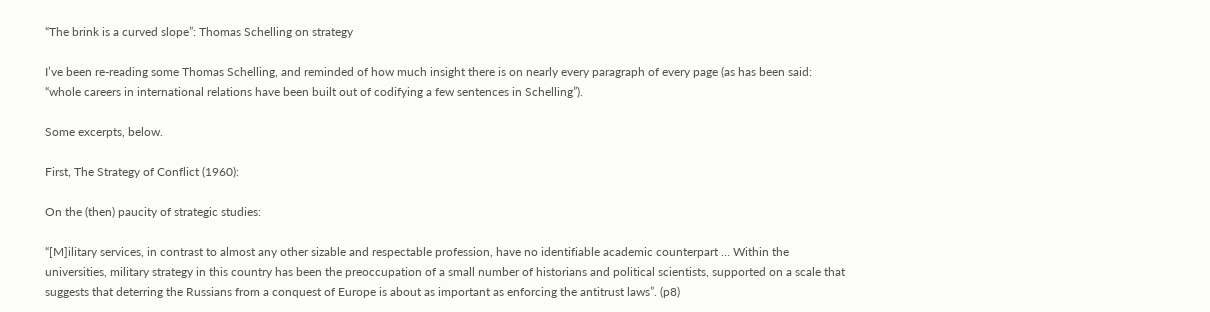“The brink is a curved slope”: Thomas Schelling on strategy

I’ve been re-reading some Thomas Schelling, and reminded of how much insight there is on nearly every paragraph of every page (as has been said: “whole careers in international relations have been built out of codifying a few sentences in Schelling”).

Some excerpts, below.

First, The Strategy of Conflict (1960):

On the (then) paucity of strategic studies:

“[M]ilitary services, in contrast to almost any other sizable and respectable profession, have no identifiable academic counterpart … Within the universities, military strategy in this country has been the preoccupation of a small number of historians and political scientists, supported on a scale that suggests that deterring the Russians from a conquest of Europe is about as important as enforcing the antitrust laws”. (p8)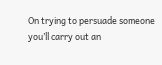On trying to persuade someone you’ll carry out an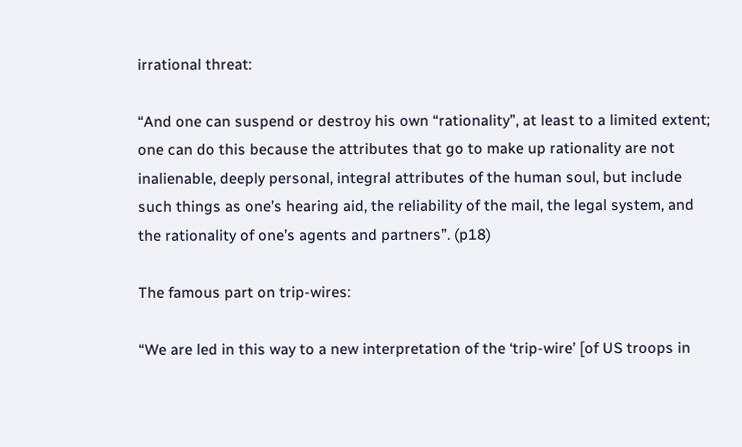irrational threat:

“And one can suspend or destroy his own “rationality”, at least to a limited extent; one can do this because the attributes that go to make up rationality are not inalienable, deeply personal, integral attributes of the human soul, but include such things as one’s hearing aid, the reliability of the mail, the legal system, and the rationality of one’s agents and partners”. (p18)

The famous part on trip-wires:

“We are led in this way to a new interpretation of the ‘trip-wire’ [of US troops in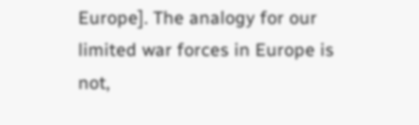Europe]. The analogy for our limited war forces in Europe is not,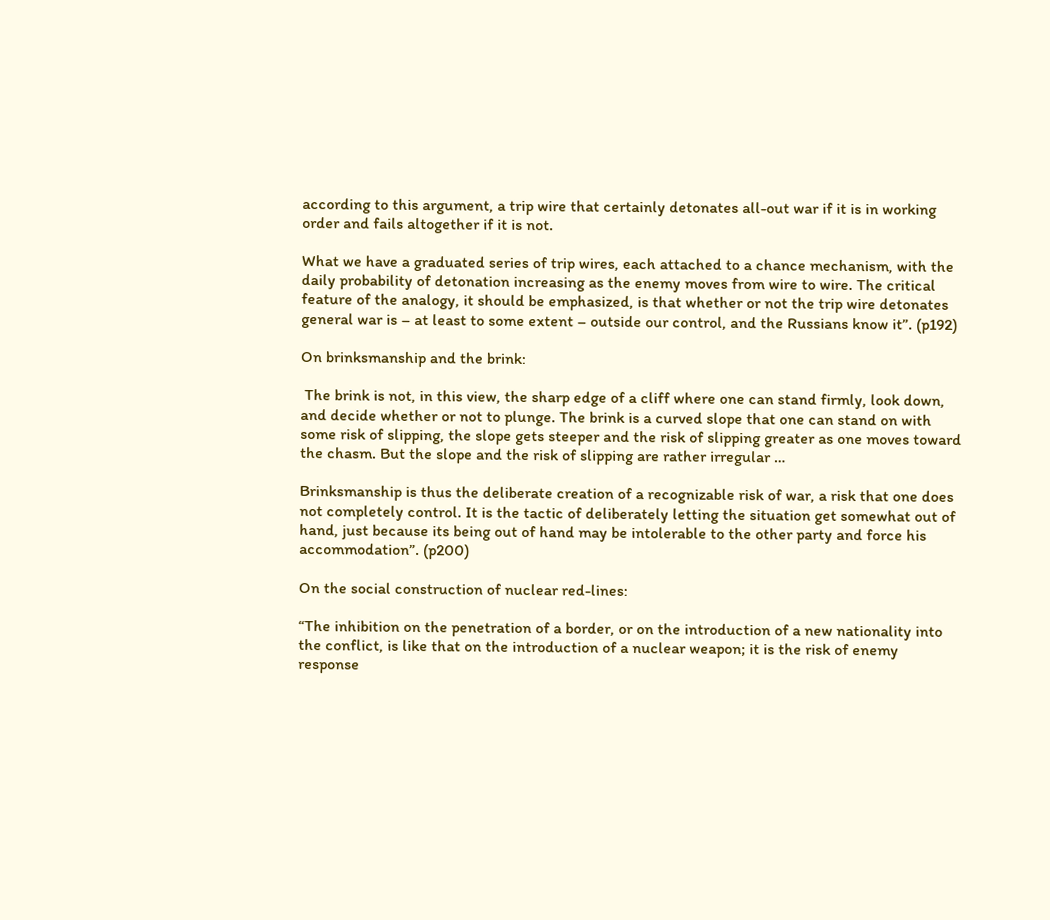according to this argument, a trip wire that certainly detonates all-out war if it is in working order and fails altogether if it is not.

What we have a graduated series of trip wires, each attached to a chance mechanism, with the daily probability of detonation increasing as the enemy moves from wire to wire. The critical feature of the analogy, it should be emphasized, is that whether or not the trip wire detonates general war is – at least to some extent – outside our control, and the Russians know it”. (p192)

On brinksmanship and the brink:

 The brink is not, in this view, the sharp edge of a cliff where one can stand firmly, look down, and decide whether or not to plunge. The brink is a curved slope that one can stand on with some risk of slipping, the slope gets steeper and the risk of slipping greater as one moves toward the chasm. But the slope and the risk of slipping are rather irregular …

Brinksmanship is thus the deliberate creation of a recognizable risk of war, a risk that one does not completely control. It is the tactic of deliberately letting the situation get somewhat out of hand, just because its being out of hand may be intolerable to the other party and force his accommodation”. (p200)

On the social construction of nuclear red-lines:

“The inhibition on the penetration of a border, or on the introduction of a new nationality into the conflict, is like that on the introduction of a nuclear weapon; it is the risk of enemy response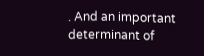. And an important determinant of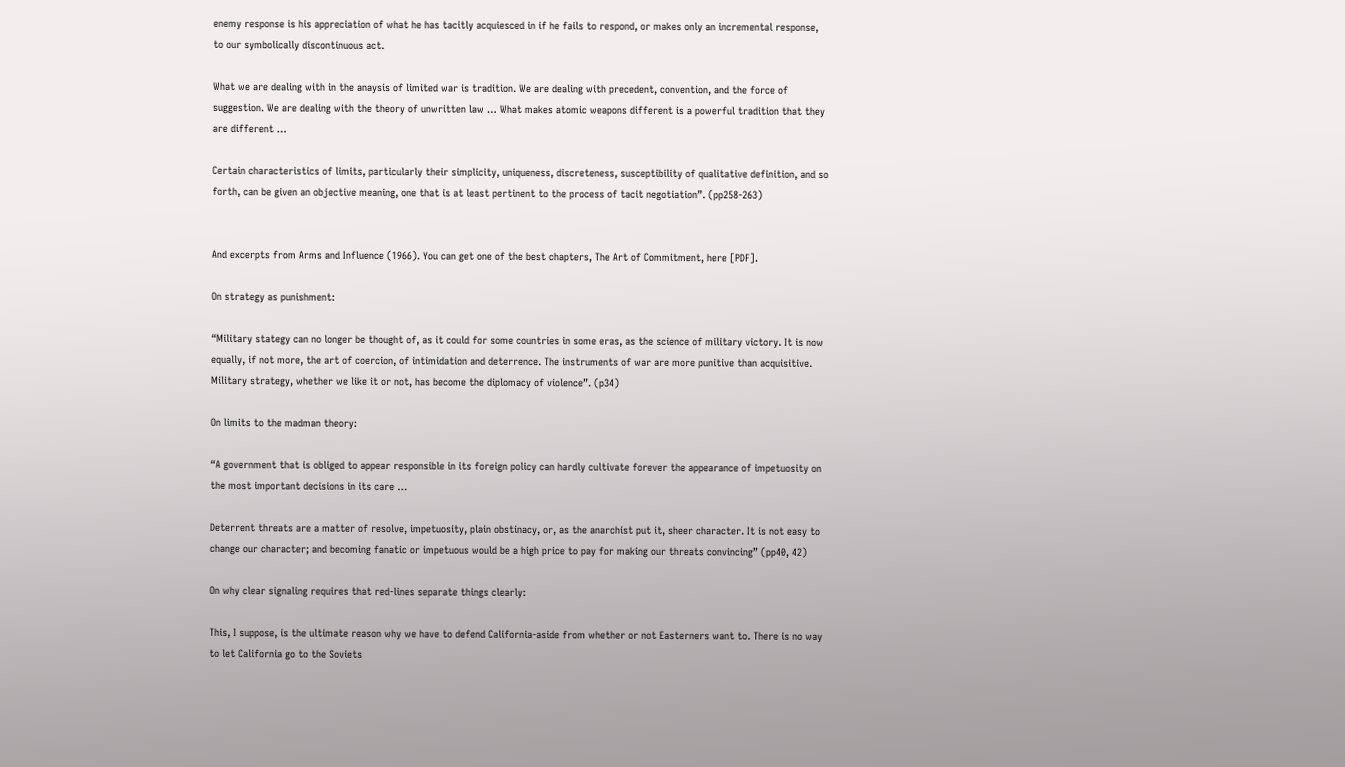enemy response is his appreciation of what he has tacitly acquiesced in if he fails to respond, or makes only an incremental response, to our symbolically discontinuous act.

What we are dealing with in the anaysis of limited war is tradition. We are dealing with precedent, convention, and the force of suggestion. We are dealing with the theory of unwritten law … What makes atomic weapons different is a powerful tradition that they are different …

Certain characteristics of limits, particularly their simplicity, uniqueness, discreteness, susceptibility of qualitative definition, and so forth, can be given an objective meaning, one that is at least pertinent to the process of tacit negotiation”. (pp258-263)


And excerpts from Arms and Influence (1966). You can get one of the best chapters, The Art of Commitment, here [PDF].

On strategy as punishment:

“Military stategy can no longer be thought of, as it could for some countries in some eras, as the science of military victory. It is now equally, if not more, the art of coercion, of intimidation and deterrence. The instruments of war are more punitive than acquisitive. Military strategy, whether we like it or not, has become the diplomacy of violence”. (p34)

On limits to the madman theory:

“A government that is obliged to appear responsible in its foreign policy can hardly cultivate forever the appearance of impetuosity on the most important decisions in its care …

Deterrent threats are a matter of resolve, impetuosity, plain obstinacy, or, as the anarchist put it, sheer character. It is not easy to change our character; and becoming fanatic or impetuous would be a high price to pay for making our threats convincing” (pp40, 42)

On why clear signaling requires that red-lines separate things clearly:

This, I suppose, is the ultimate reason why we have to defend California-aside from whether or not Easterners want to. There is no way to let California go to the Soviets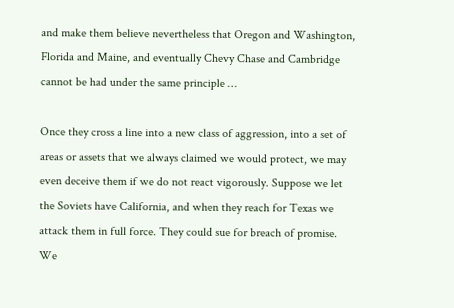and make them believe nevertheless that Oregon and Washington, Florida and Maine, and eventually Chevy Chase and Cambridge cannot be had under the same principle …

Once they cross a line into a new class of aggression, into a set of areas or assets that we always claimed we would protect, we may even deceive them if we do not react vigorously. Suppose we let the Soviets have California, and when they reach for Texas we attack them in full force. They could sue for breach of promise. We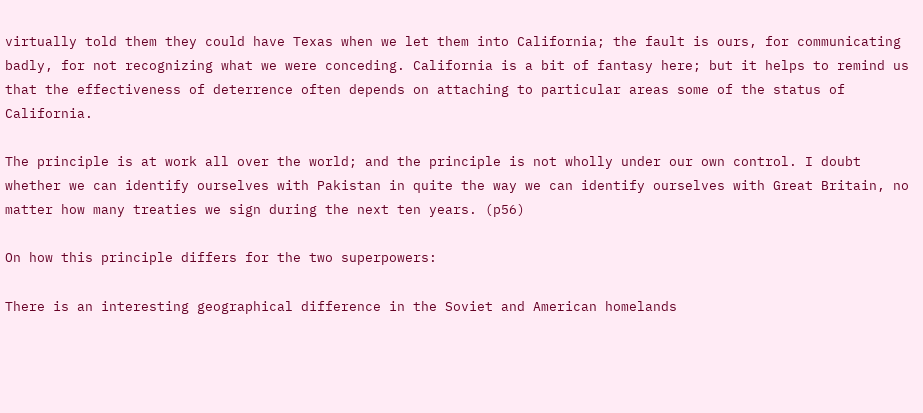virtually told them they could have Texas when we let them into California; the fault is ours, for communicating badly, for not recognizing what we were conceding. California is a bit of fantasy here; but it helps to remind us that the effectiveness of deterrence often depends on attaching to particular areas some of the status of California.

The principle is at work all over the world; and the principle is not wholly under our own control. I doubt whether we can identify ourselves with Pakistan in quite the way we can identify ourselves with Great Britain, no matter how many treaties we sign during the next ten years. (p56)

On how this principle differs for the two superpowers:

There is an interesting geographical difference in the Soviet and American homelands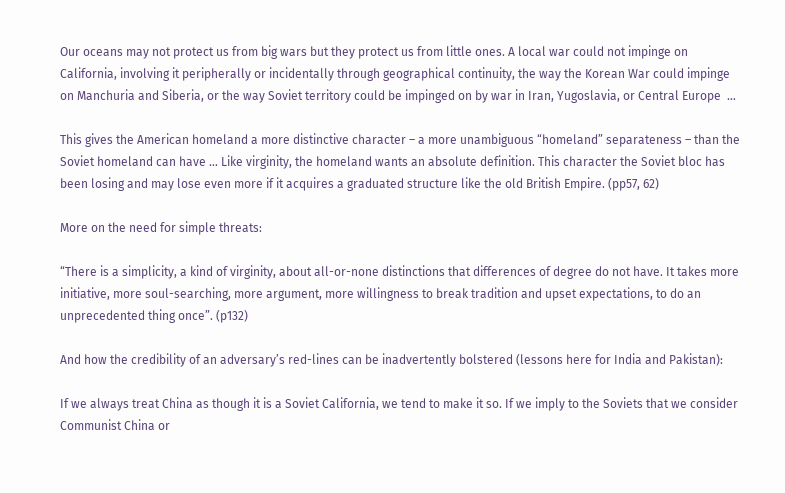Our oceans may not protect us from big wars but they protect us from little ones. A local war could not impinge on California, involving it peripherally or incidentally through geographical continuity, the way the Korean War could impinge on Manchuria and Siberia, or the way Soviet territory could be impinged on by war in Iran, Yugoslavia, or Central Europe  …

This gives the American homeland a more distinctive character – a more unambiguous “homeland” separateness – than the Soviet homeland can have … Like virginity, the homeland wants an absolute definition. This character the Soviet bloc has been losing and may lose even more if it acquires a graduated structure like the old British Empire. (pp57, 62)

More on the need for simple threats:

“There is a simplicity, a kind of virginity, about all-or-none distinctions that differences of degree do not have. It takes more initiative, more soul-searching, more argument, more willingness to break tradition and upset expectations, to do an unprecedented thing once”. (p132)

And how the credibility of an adversary’s red-lines can be inadvertently bolstered (lessons here for India and Pakistan):

If we always treat China as though it is a Soviet California, we tend to make it so. If we imply to the Soviets that we consider Communist China or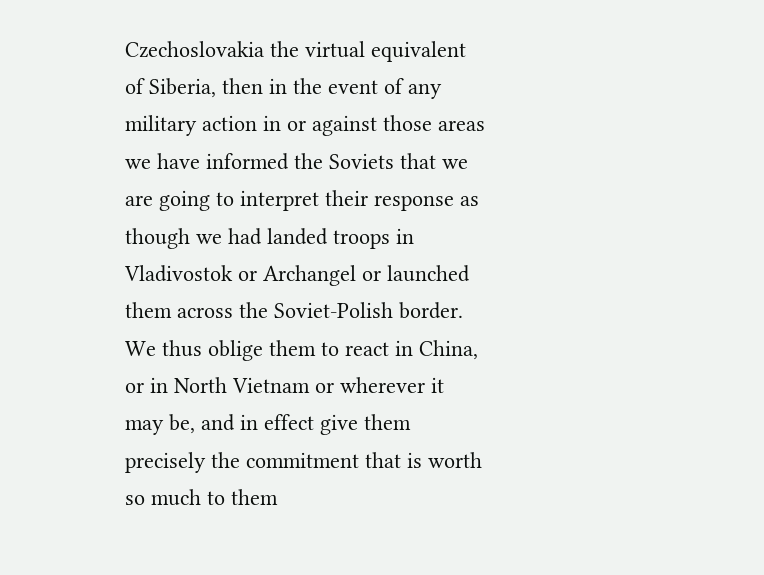Czechoslovakia the virtual equivalent of Siberia, then in the event of any military action in or against those areas we have informed the Soviets that we are going to interpret their response as though we had landed troops in Vladivostok or Archangel or launched them across the Soviet-Polish border. We thus oblige them to react in China, or in North Vietnam or wherever it may be, and in effect give them precisely the commitment that is worth so much to them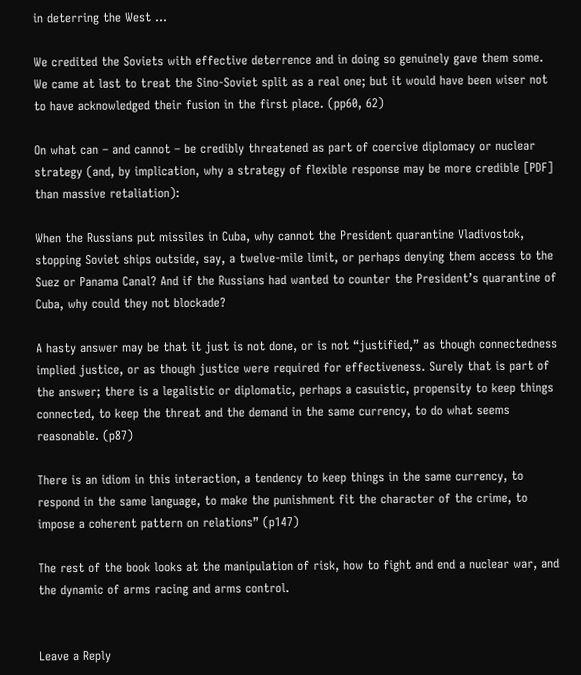in deterring the West …

We credited the Soviets with effective deterrence and in doing so genuinely gave them some. We came at last to treat the Sino-Soviet split as a real one; but it would have been wiser not to have acknowledged their fusion in the first place. (pp60, 62)

On what can – and cannot – be credibly threatened as part of coercive diplomacy or nuclear strategy (and, by implication, why a strategy of flexible response may be more credible [PDF] than massive retaliation):

When the Russians put missiles in Cuba, why cannot the President quarantine Vladivostok, stopping Soviet ships outside, say, a twelve-mile limit, or perhaps denying them access to the Suez or Panama Canal? And if the Russians had wanted to counter the President’s quarantine of Cuba, why could they not blockade?

A hasty answer may be that it just is not done, or is not “justified,” as though connectedness implied justice, or as though justice were required for effectiveness. Surely that is part of the answer; there is a legalistic or diplomatic, perhaps a casuistic, propensity to keep things connected, to keep the threat and the demand in the same currency, to do what seems reasonable. (p87)

There is an idiom in this interaction, a tendency to keep things in the same currency, to respond in the same language, to make the punishment fit the character of the crime, to impose a coherent pattern on relations” (p147)

The rest of the book looks at the manipulation of risk, how to fight and end a nuclear war, and the dynamic of arms racing and arms control.


Leave a Reply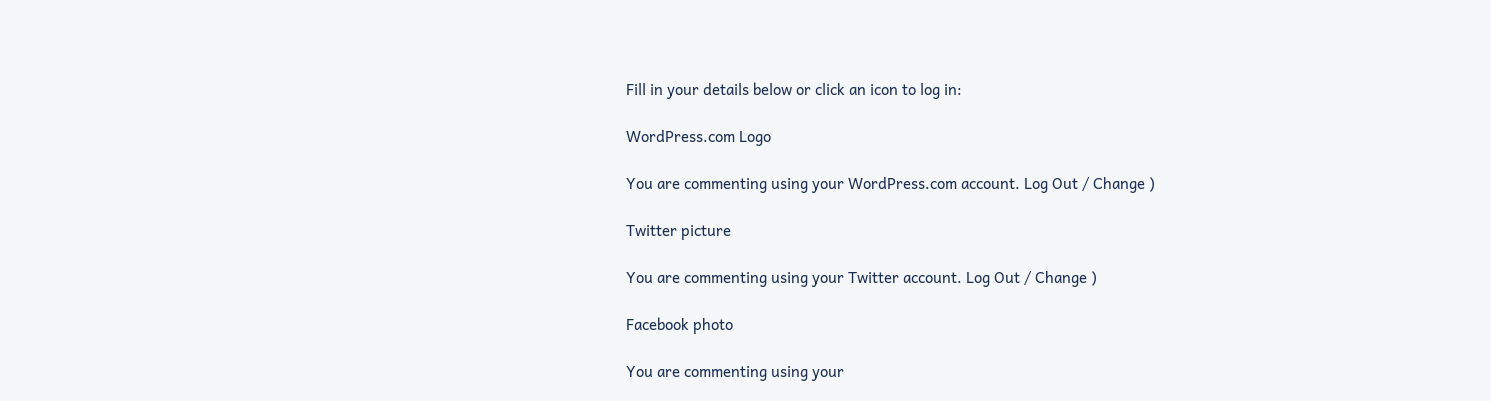Fill in your details below or click an icon to log in:

WordPress.com Logo

You are commenting using your WordPress.com account. Log Out / Change )

Twitter picture

You are commenting using your Twitter account. Log Out / Change )

Facebook photo

You are commenting using your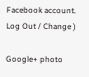Facebook account. Log Out / Change )

Google+ photo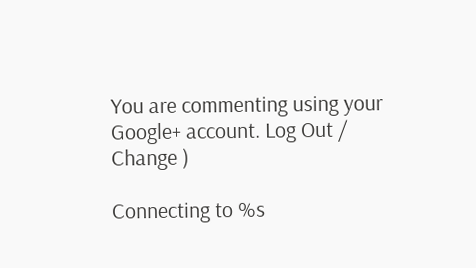You are commenting using your Google+ account. Log Out / Change )

Connecting to %s